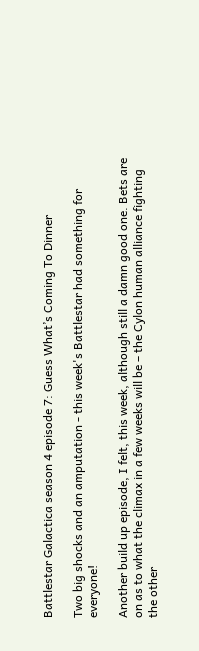Battlestar Galactica season 4 episode 7: Guess What’s Coming To Dinner

Two big shocks and an amputation - this week's Battlestar had something for everyone!

Another build up episode, I felt, this week, although still a damn good one. Bets are on as to what the climax in a few weeks will be – the Cylon human alliance fighting the other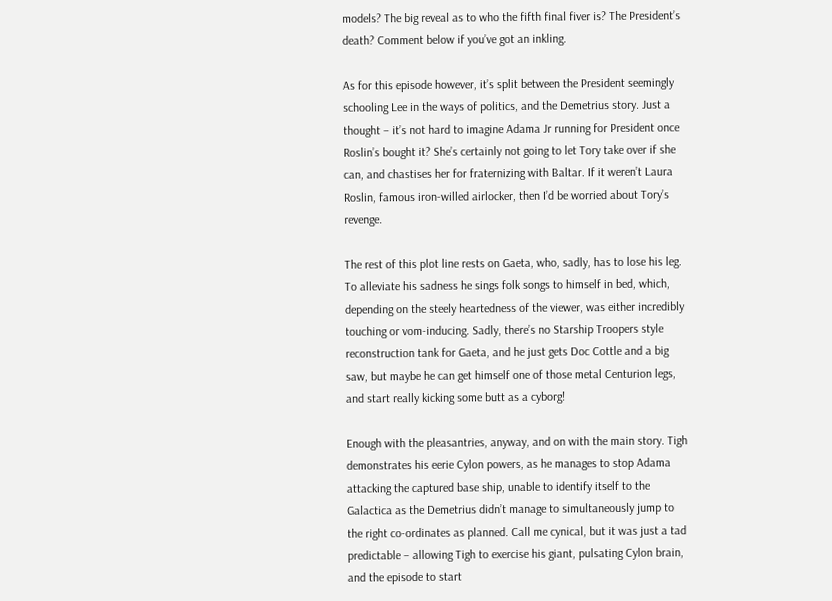models? The big reveal as to who the fifth final fiver is? The President’s death? Comment below if you’ve got an inkling.

As for this episode however, it’s split between the President seemingly schooling Lee in the ways of politics, and the Demetrius story. Just a thought – it’s not hard to imagine Adama Jr running for President once Roslin’s bought it? She’s certainly not going to let Tory take over if she can, and chastises her for fraternizing with Baltar. If it weren’t Laura Roslin, famous iron-willed airlocker, then I’d be worried about Tory’s revenge.

The rest of this plot line rests on Gaeta, who, sadly, has to lose his leg. To alleviate his sadness he sings folk songs to himself in bed, which, depending on the steely heartedness of the viewer, was either incredibly touching or vom-inducing. Sadly, there’s no Starship Troopers style reconstruction tank for Gaeta, and he just gets Doc Cottle and a big saw, but maybe he can get himself one of those metal Centurion legs, and start really kicking some butt as a cyborg!

Enough with the pleasantries, anyway, and on with the main story. Tigh demonstrates his eerie Cylon powers, as he manages to stop Adama attacking the captured base ship, unable to identify itself to the Galactica as the Demetrius didn’t manage to simultaneously jump to the right co-ordinates as planned. Call me cynical, but it was just a tad predictable – allowing Tigh to exercise his giant, pulsating Cylon brain, and the episode to start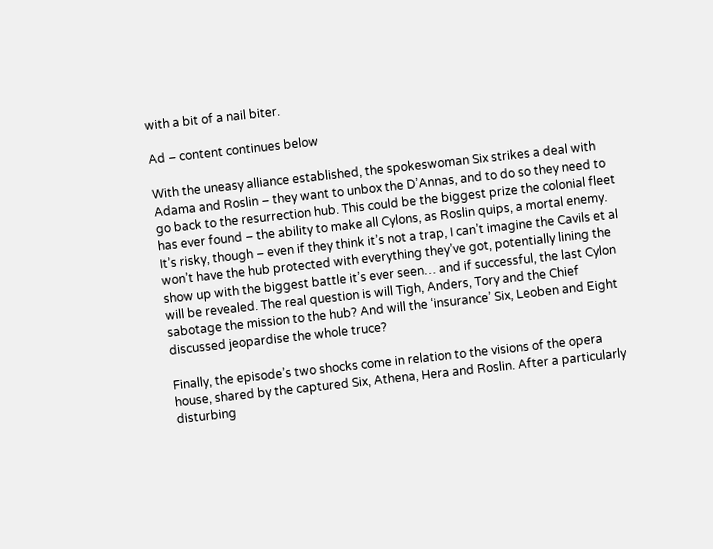with a bit of a nail biter.

Ad – content continues below

With the uneasy alliance established, the spokeswoman Six strikes a deal with Adama and Roslin – they want to unbox the D’Annas, and to do so they need to go back to the resurrection hub. This could be the biggest prize the colonial fleet has ever found – the ability to make all Cylons, as Roslin quips, a mortal enemy. It’s risky, though – even if they think it’s not a trap, I can’t imagine the Cavils et al won’t have the hub protected with everything they’ve got, potentially lining the show up with the biggest battle it’s ever seen… and if successful, the last Cylon will be revealed. The real question is will Tigh, Anders, Tory and the Chief sabotage the mission to the hub? And will the ‘insurance’ Six, Leoben and Eight discussed jeopardise the whole truce?

Finally, the episode’s two shocks come in relation to the visions of the opera house, shared by the captured Six, Athena, Hera and Roslin. After a particularly disturbing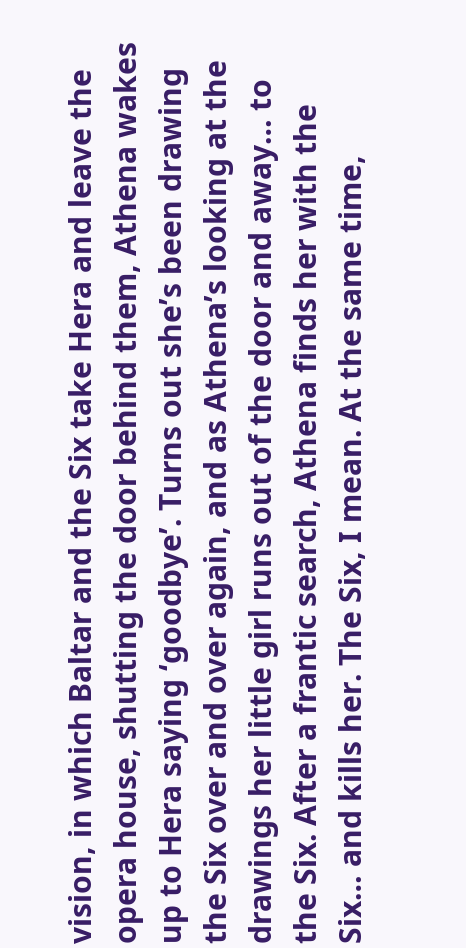vision, in which Baltar and the Six take Hera and leave the opera house, shutting the door behind them, Athena wakes up to Hera saying ‘goodbye’. Turns out she’s been drawing the Six over and over again, and as Athena’s looking at the drawings her little girl runs out of the door and away… to the Six. After a frantic search, Athena finds her with the Six… and kills her. The Six, I mean. At the same time,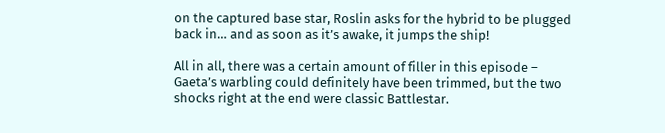on the captured base star, Roslin asks for the hybrid to be plugged back in… and as soon as it’s awake, it jumps the ship!

All in all, there was a certain amount of filler in this episode – Gaeta’s warbling could definitely have been trimmed, but the two shocks right at the end were classic Battlestar.